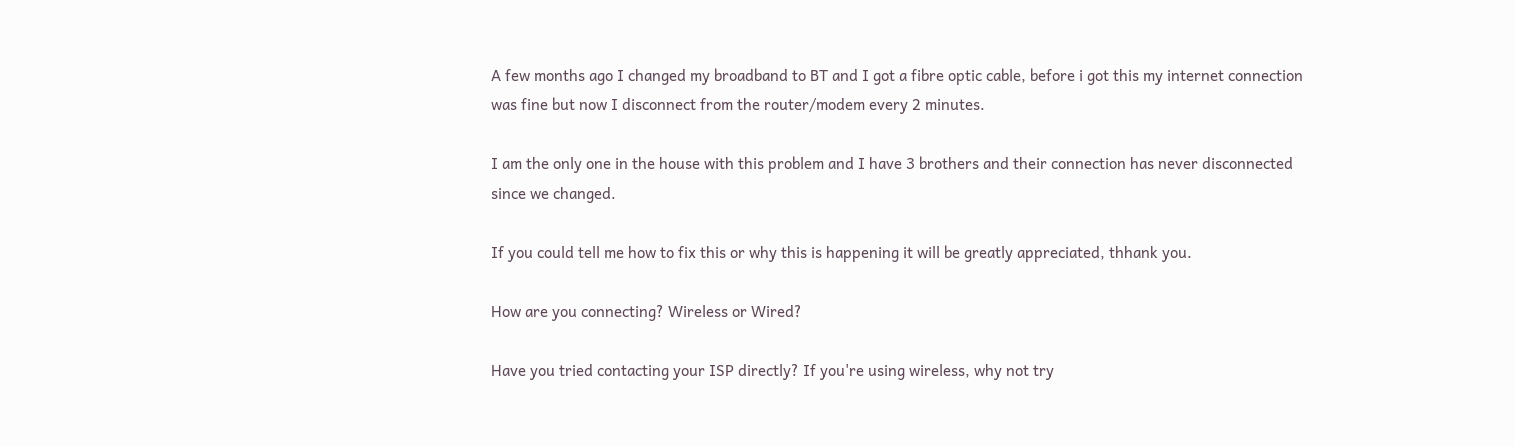A few months ago I changed my broadband to BT and I got a fibre optic cable, before i got this my internet connection was fine but now I disconnect from the router/modem every 2 minutes.

I am the only one in the house with this problem and I have 3 brothers and their connection has never disconnected since we changed.

If you could tell me how to fix this or why this is happening it will be greatly appreciated, thhank you.

How are you connecting? Wireless or Wired?

Have you tried contacting your ISP directly? If you're using wireless, why not try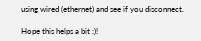using wired (ethernet) and see if you disconnect.

Hope this helps a bit :)!